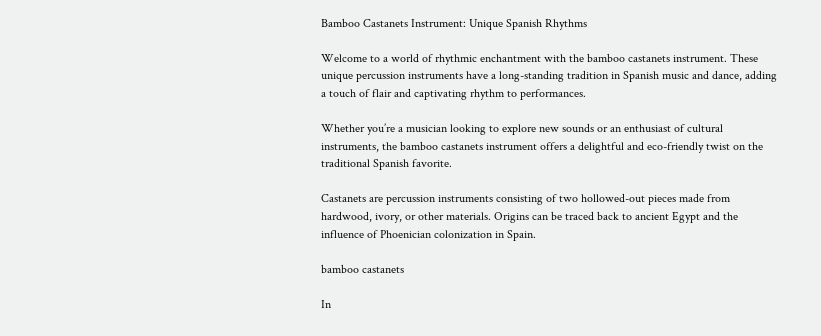Bamboo Castanets Instrument: Unique Spanish Rhythms

Welcome to a world of rhythmic enchantment with the bamboo castanets instrument. These unique percussion instruments have a long-standing tradition in Spanish music and dance, adding a touch of flair and captivating rhythm to performances.

Whether you’re a musician looking to explore new sounds or an enthusiast of cultural instruments, the bamboo castanets instrument offers a delightful and eco-friendly twist on the traditional Spanish favorite.

Castanets are percussion instruments consisting of two hollowed-out pieces made from hardwood, ivory, or other materials. Origins can be traced back to ancient Egypt and the influence of Phoenician colonization in Spain.

bamboo castanets

In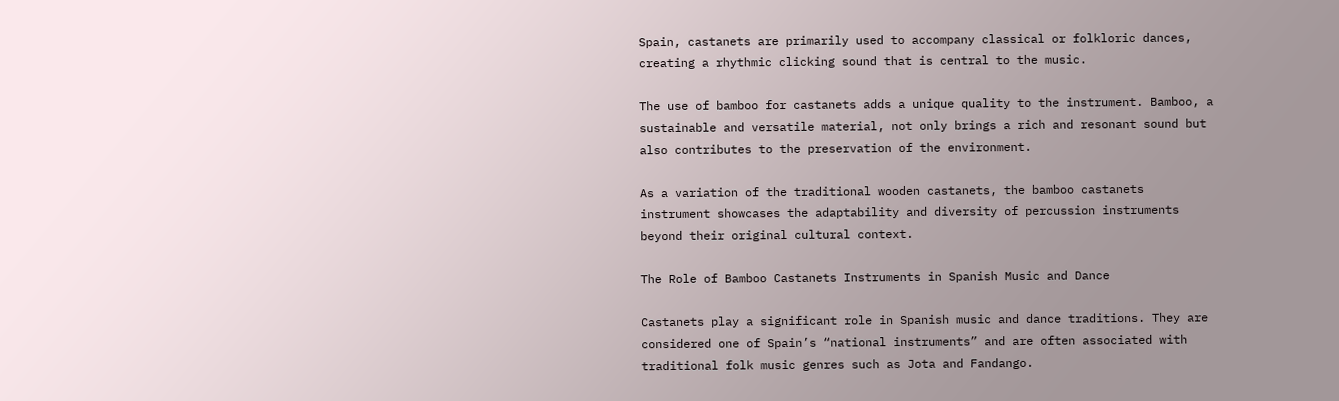Spain, castanets are primarily used to accompany classical or folkloric dances, creating a rhythmic clicking sound that is central to the music.

The use of bamboo for castanets adds a unique quality to the instrument. Bamboo, a sustainable and versatile material, not only brings a rich and resonant sound but also contributes to the preservation of the environment.

As a variation of the traditional wooden castanets, the bamboo castanets instrument showcases the adaptability and diversity of percussion instruments beyond their original cultural context.

The Role of Bamboo Castanets Instruments in Spanish Music and Dance

Castanets play a significant role in Spanish music and dance traditions. They are considered one of Spain’s “national instruments” and are often associated with traditional folk music genres such as Jota and Fandango.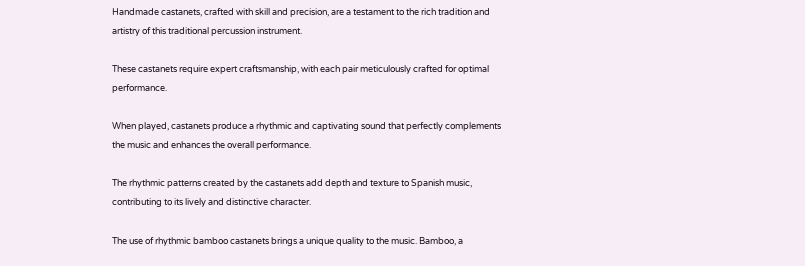Handmade castanets, crafted with skill and precision, are a testament to the rich tradition and artistry of this traditional percussion instrument.

These castanets require expert craftsmanship, with each pair meticulously crafted for optimal performance.

When played, castanets produce a rhythmic and captivating sound that perfectly complements the music and enhances the overall performance.

The rhythmic patterns created by the castanets add depth and texture to Spanish music, contributing to its lively and distinctive character.

The use of rhythmic bamboo castanets brings a unique quality to the music. Bamboo, a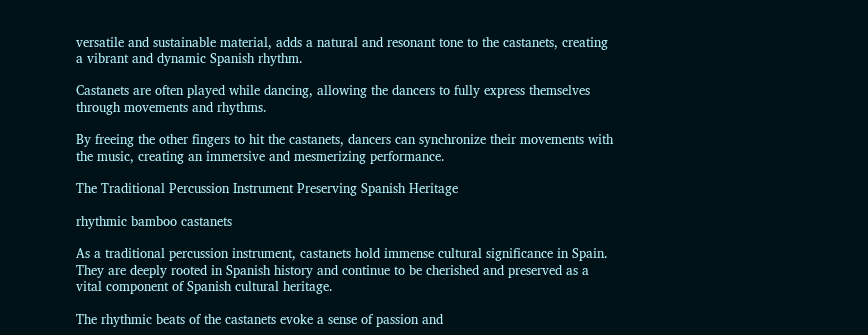versatile and sustainable material, adds a natural and resonant tone to the castanets, creating a vibrant and dynamic Spanish rhythm.

Castanets are often played while dancing, allowing the dancers to fully express themselves through movements and rhythms.

By freeing the other fingers to hit the castanets, dancers can synchronize their movements with the music, creating an immersive and mesmerizing performance.

The Traditional Percussion Instrument Preserving Spanish Heritage

rhythmic bamboo castanets

As a traditional percussion instrument, castanets hold immense cultural significance in Spain. They are deeply rooted in Spanish history and continue to be cherished and preserved as a vital component of Spanish cultural heritage.

The rhythmic beats of the castanets evoke a sense of passion and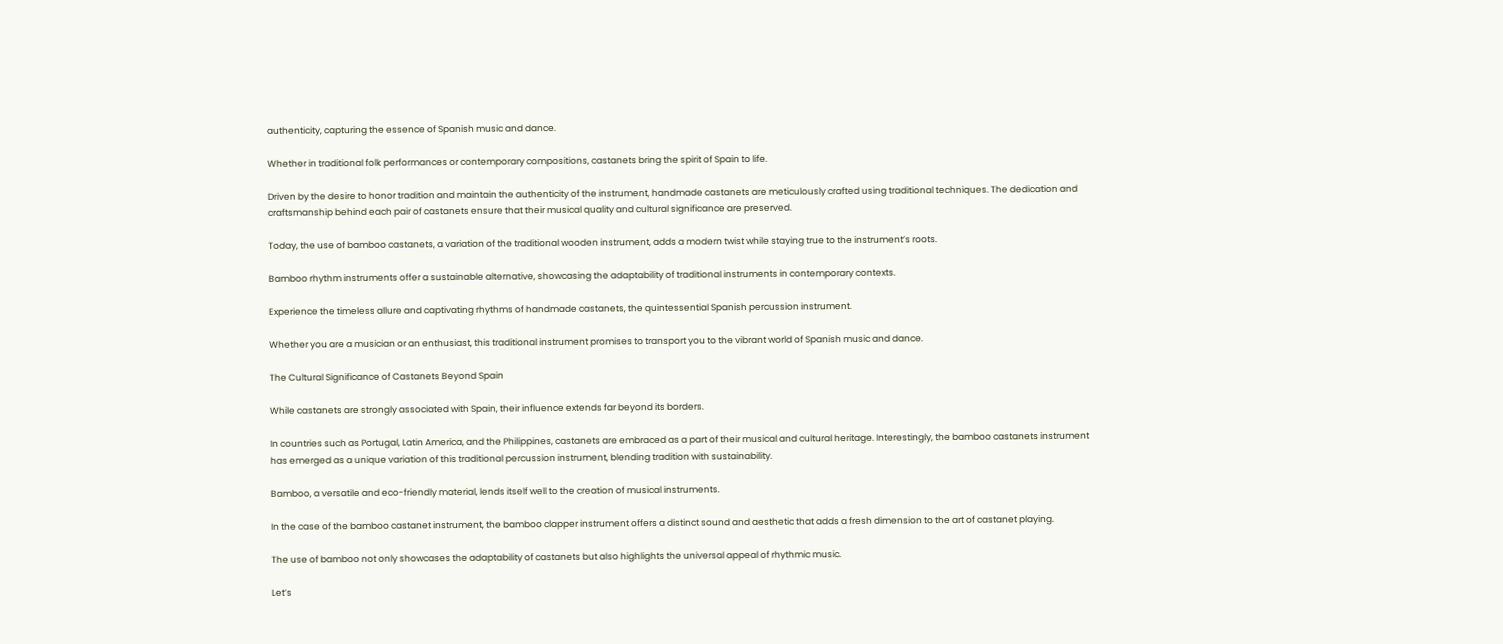authenticity, capturing the essence of Spanish music and dance.

Whether in traditional folk performances or contemporary compositions, castanets bring the spirit of Spain to life.

Driven by the desire to honor tradition and maintain the authenticity of the instrument, handmade castanets are meticulously crafted using traditional techniques. The dedication and craftsmanship behind each pair of castanets ensure that their musical quality and cultural significance are preserved.

Today, the use of bamboo castanets, a variation of the traditional wooden instrument, adds a modern twist while staying true to the instrument’s roots.

Bamboo rhythm instruments offer a sustainable alternative, showcasing the adaptability of traditional instruments in contemporary contexts.

Experience the timeless allure and captivating rhythms of handmade castanets, the quintessential Spanish percussion instrument.

Whether you are a musician or an enthusiast, this traditional instrument promises to transport you to the vibrant world of Spanish music and dance.

The Cultural Significance of Castanets Beyond Spain

While castanets are strongly associated with Spain, their influence extends far beyond its borders.

In countries such as Portugal, Latin America, and the Philippines, castanets are embraced as a part of their musical and cultural heritage. Interestingly, the bamboo castanets instrument has emerged as a unique variation of this traditional percussion instrument, blending tradition with sustainability.

Bamboo, a versatile and eco-friendly material, lends itself well to the creation of musical instruments.

In the case of the bamboo castanet instrument, the bamboo clapper instrument offers a distinct sound and aesthetic that adds a fresh dimension to the art of castanet playing.

The use of bamboo not only showcases the adaptability of castanets but also highlights the universal appeal of rhythmic music.

Let’s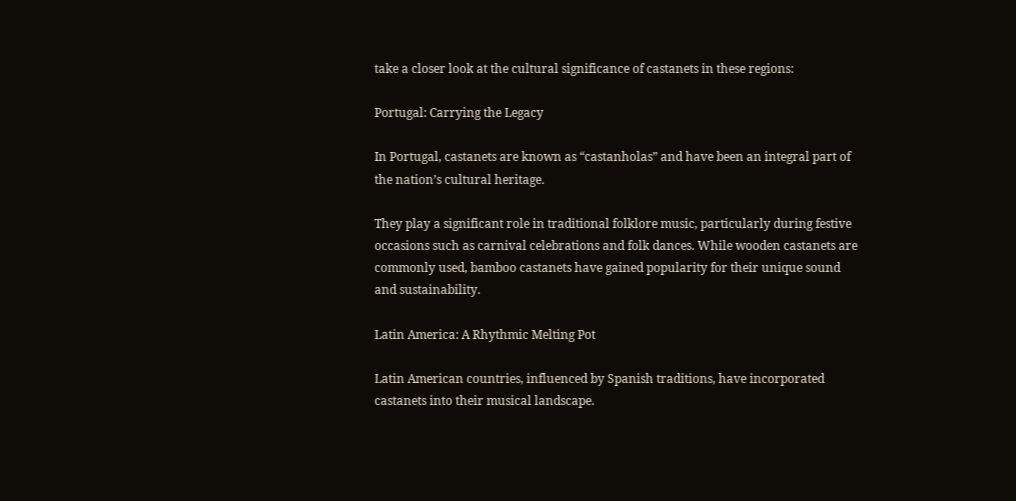take a closer look at the cultural significance of castanets in these regions:

Portugal: Carrying the Legacy

In Portugal, castanets are known as “castanholas” and have been an integral part of the nation’s cultural heritage.

They play a significant role in traditional folklore music, particularly during festive occasions such as carnival celebrations and folk dances. While wooden castanets are commonly used, bamboo castanets have gained popularity for their unique sound and sustainability.

Latin America: A Rhythmic Melting Pot

Latin American countries, influenced by Spanish traditions, have incorporated castanets into their musical landscape.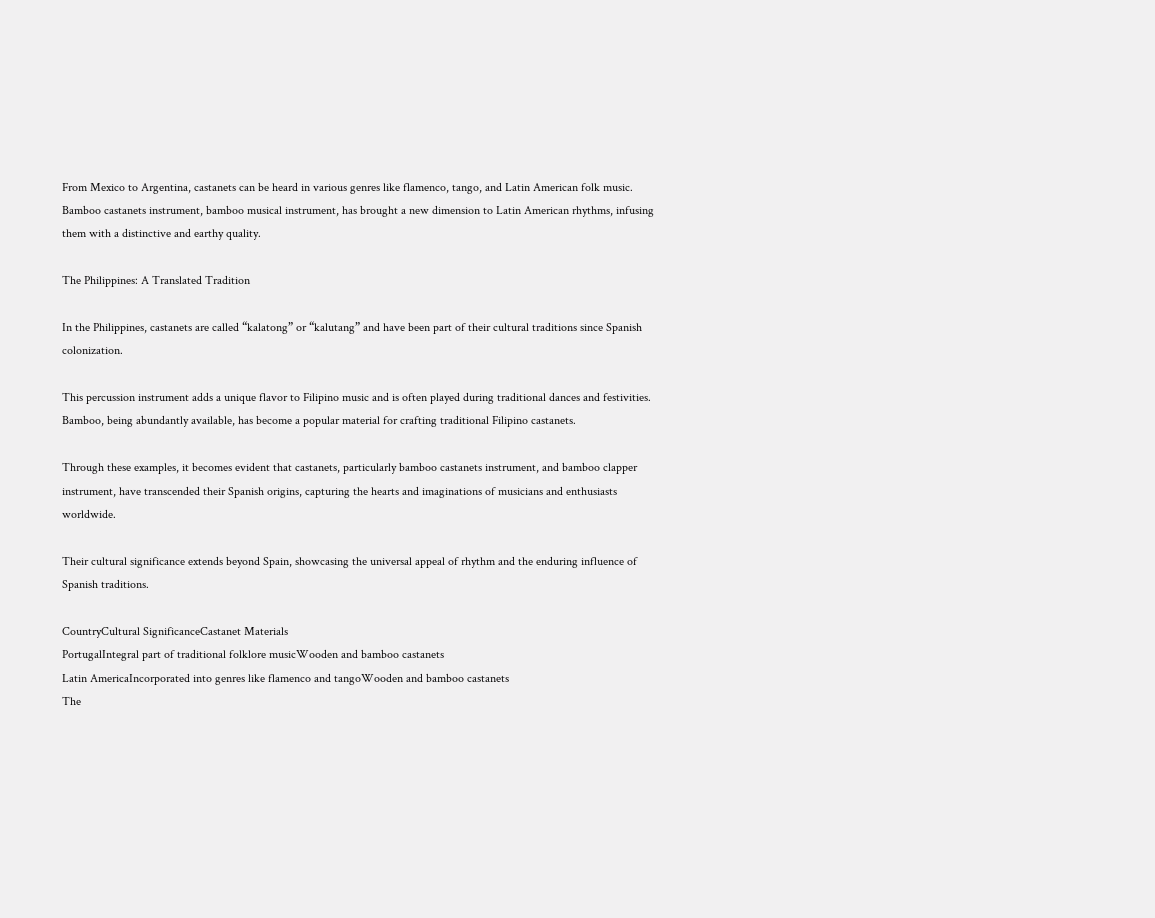From Mexico to Argentina, castanets can be heard in various genres like flamenco, tango, and Latin American folk music. Bamboo castanets instrument, bamboo musical instrument, has brought a new dimension to Latin American rhythms, infusing them with a distinctive and earthy quality.

The Philippines: A Translated Tradition

In the Philippines, castanets are called “kalatong” or “kalutang” and have been part of their cultural traditions since Spanish colonization.

This percussion instrument adds a unique flavor to Filipino music and is often played during traditional dances and festivities. Bamboo, being abundantly available, has become a popular material for crafting traditional Filipino castanets.

Through these examples, it becomes evident that castanets, particularly bamboo castanets instrument, and bamboo clapper instrument, have transcended their Spanish origins, capturing the hearts and imaginations of musicians and enthusiasts worldwide.

Their cultural significance extends beyond Spain, showcasing the universal appeal of rhythm and the enduring influence of Spanish traditions.

CountryCultural SignificanceCastanet Materials
PortugalIntegral part of traditional folklore musicWooden and bamboo castanets
Latin AmericaIncorporated into genres like flamenco and tangoWooden and bamboo castanets
The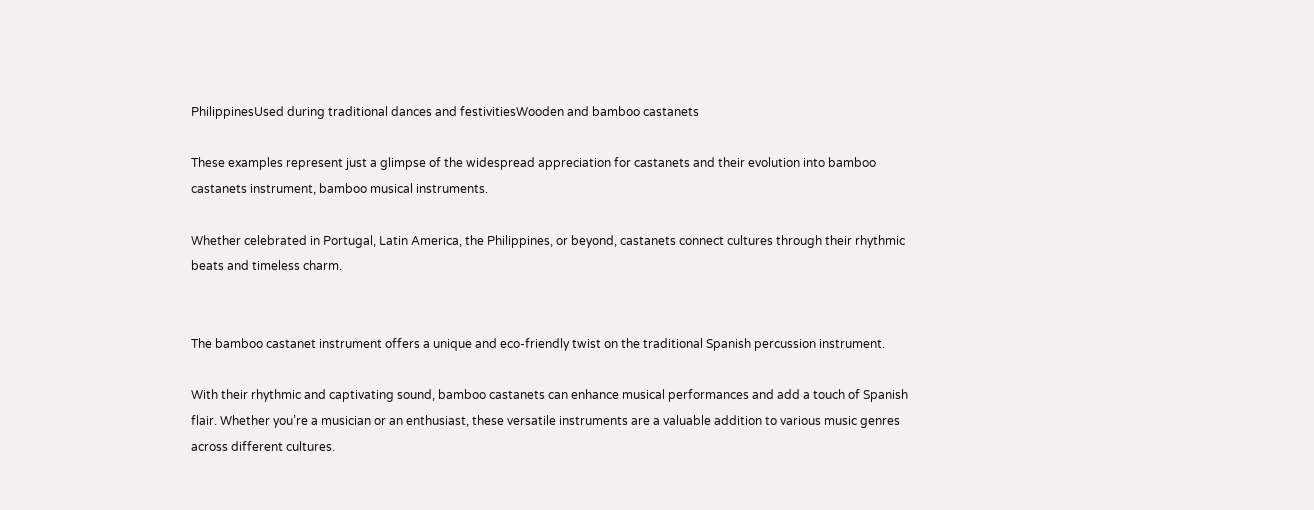PhilippinesUsed during traditional dances and festivitiesWooden and bamboo castanets

These examples represent just a glimpse of the widespread appreciation for castanets and their evolution into bamboo castanets instrument, bamboo musical instruments.

Whether celebrated in Portugal, Latin America, the Philippines, or beyond, castanets connect cultures through their rhythmic beats and timeless charm.


The bamboo castanet instrument offers a unique and eco-friendly twist on the traditional Spanish percussion instrument.

With their rhythmic and captivating sound, bamboo castanets can enhance musical performances and add a touch of Spanish flair. Whether you’re a musician or an enthusiast, these versatile instruments are a valuable addition to various music genres across different cultures.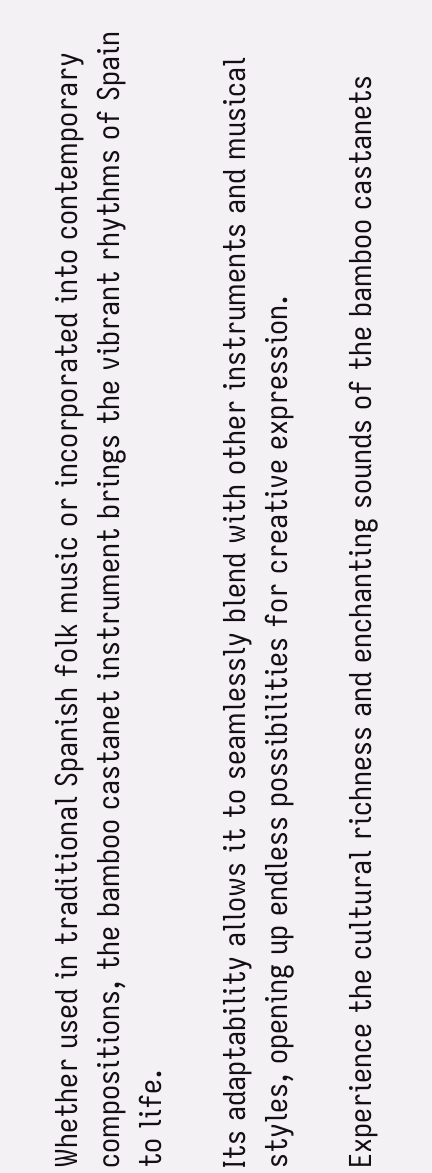Whether used in traditional Spanish folk music or incorporated into contemporary compositions, the bamboo castanet instrument brings the vibrant rhythms of Spain to life.

Its adaptability allows it to seamlessly blend with other instruments and musical styles, opening up endless possibilities for creative expression.

Experience the cultural richness and enchanting sounds of the bamboo castanets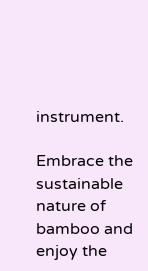instrument.

Embrace the sustainable nature of bamboo and enjoy the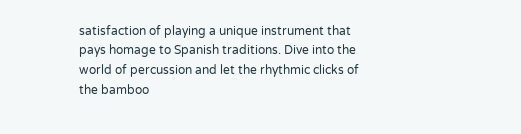satisfaction of playing a unique instrument that pays homage to Spanish traditions. Dive into the world of percussion and let the rhythmic clicks of the bamboo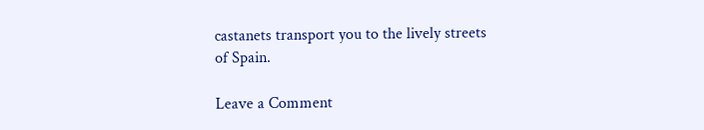castanets transport you to the lively streets of Spain.

Leave a Comment